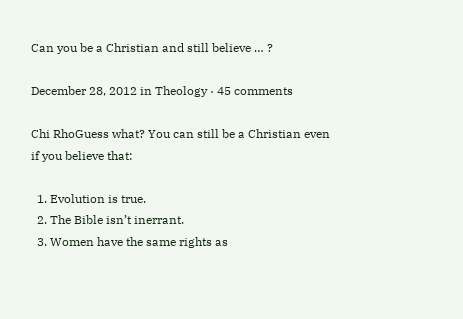Can you be a Christian and still believe … ?

December 28, 2012 in Theology · 45 comments

Chi RhoGuess what? You can still be a Christian even if you believe that:

  1. Evolution is true.
  2. The Bible isn’t inerrant.
  3. Women have the same rights as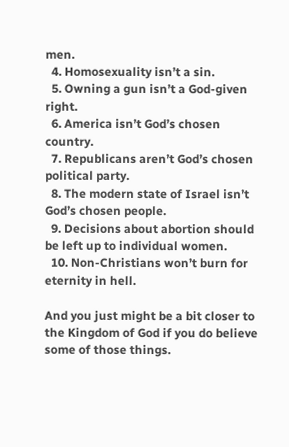men.
  4. Homosexuality isn’t a sin.
  5. Owning a gun isn’t a God-given right.
  6. America isn’t God’s chosen country.
  7. Republicans aren’t God’s chosen political party.
  8. The modern state of Israel isn’t God’s chosen people.
  9. Decisions about abortion should be left up to individual women.
  10. Non-Christians won’t burn for eternity in hell.

And you just might be a bit closer to the Kingdom of God if you do believe some of those things.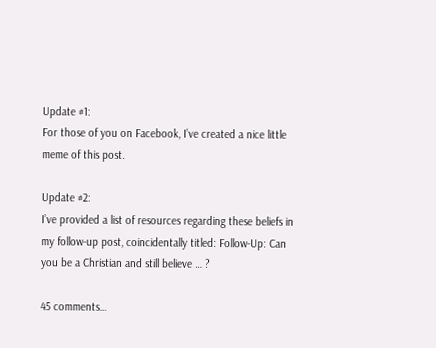Update #1:
For those of you on Facebook, I’ve created a nice little meme of this post.

Update #2:
I’ve provided a list of resources regarding these beliefs in my follow-up post, coincidentally titled: Follow-Up: Can you be a Christian and still believe … ?

45 comments…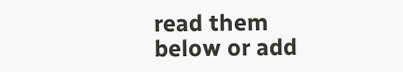read them below or add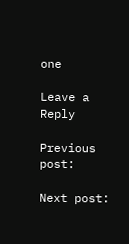one

Leave a Reply

Previous post:

Next post: